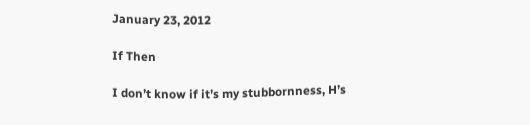January 23, 2012

If Then

I don’t know if it’s my stubbornness, H’s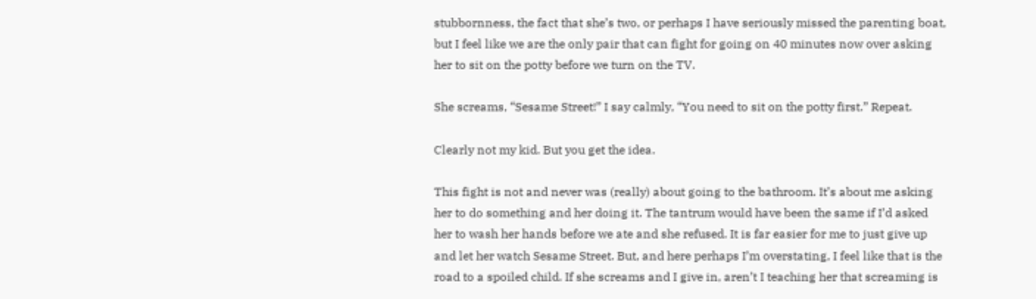stubbornness, the fact that she’s two, or perhaps I have seriously missed the parenting boat, but I feel like we are the only pair that can fight for going on 40 minutes now over asking her to sit on the potty before we turn on the TV.

She screams, “Sesame Street!” I say calmly, “You need to sit on the potty first.” Repeat.

Clearly not my kid. But you get the idea.

This fight is not and never was (really) about going to the bathroom. It’s about me asking her to do something and her doing it. The tantrum would have been the same if I’d asked her to wash her hands before we ate and she refused. It is far easier for me to just give up and let her watch Sesame Street. But, and here perhaps I’m overstating, I feel like that is the road to a spoiled child. If she screams and I give in, aren’t I teaching her that screaming is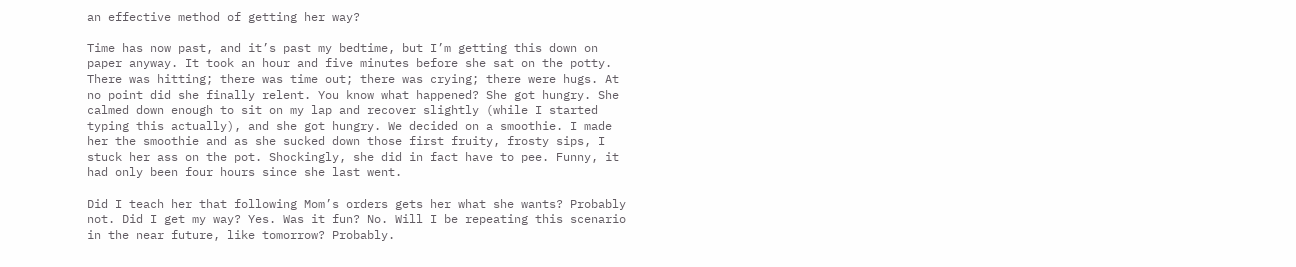an effective method of getting her way?

Time has now past, and it’s past my bedtime, but I’m getting this down on paper anyway. It took an hour and five minutes before she sat on the potty. There was hitting; there was time out; there was crying; there were hugs. At no point did she finally relent. You know what happened? She got hungry. She calmed down enough to sit on my lap and recover slightly (while I started typing this actually), and she got hungry. We decided on a smoothie. I made her the smoothie and as she sucked down those first fruity, frosty sips, I stuck her ass on the pot. Shockingly, she did in fact have to pee. Funny, it had only been four hours since she last went.

Did I teach her that following Mom’s orders gets her what she wants? Probably not. Did I get my way? Yes. Was it fun? No. Will I be repeating this scenario in the near future, like tomorrow? Probably.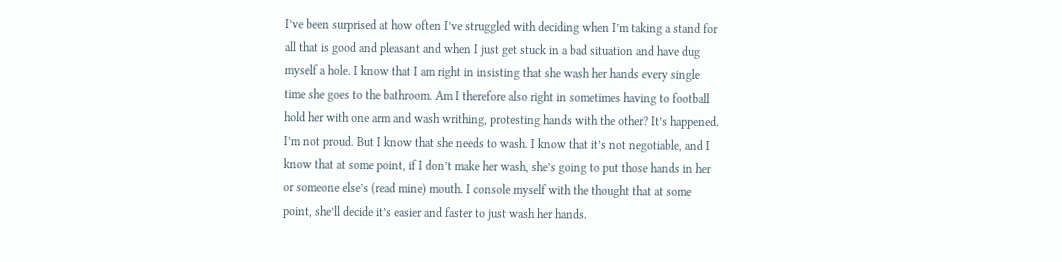I’ve been surprised at how often I’ve struggled with deciding when I’m taking a stand for all that is good and pleasant and when I just get stuck in a bad situation and have dug myself a hole. I know that I am right in insisting that she wash her hands every single time she goes to the bathroom. Am I therefore also right in sometimes having to football hold her with one arm and wash writhing, protesting hands with the other? It’s happened. I’m not proud. But I know that she needs to wash. I know that it’s not negotiable, and I know that at some point, if I don’t make her wash, she’s going to put those hands in her or someone else’s (read mine) mouth. I console myself with the thought that at some point, she’ll decide it’s easier and faster to just wash her hands.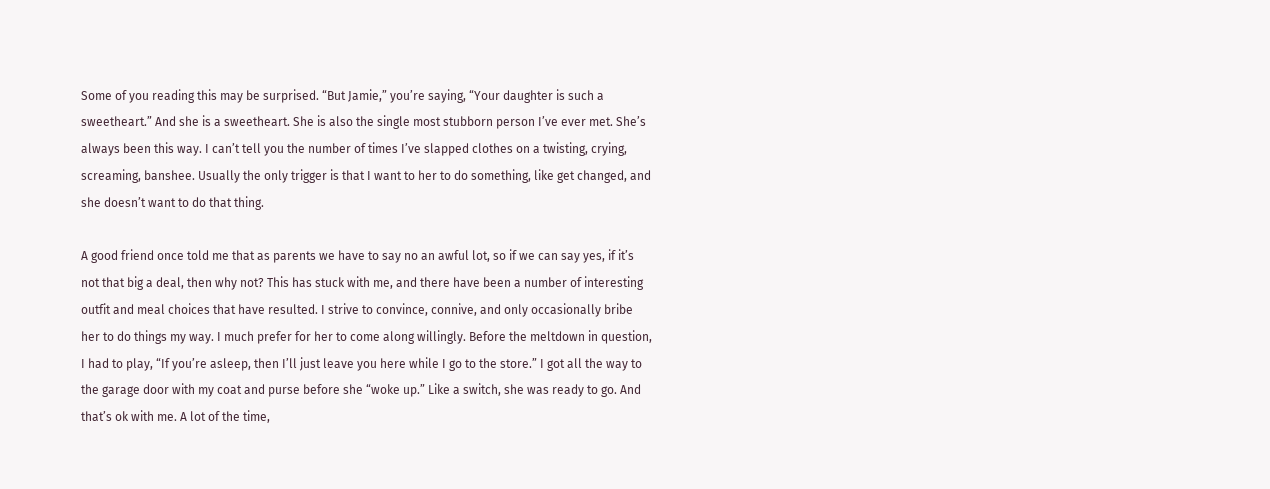Some of you reading this may be surprised. “But Jamie,” you’re saying, “Your daughter is such a sweetheart.” And she is a sweetheart. She is also the single most stubborn person I’ve ever met. She’s always been this way. I can’t tell you the number of times I’ve slapped clothes on a twisting, crying, screaming, banshee. Usually the only trigger is that I want to her to do something, like get changed, and she doesn’t want to do that thing.

A good friend once told me that as parents we have to say no an awful lot, so if we can say yes, if it’s not that big a deal, then why not? This has stuck with me, and there have been a number of interesting outfit and meal choices that have resulted. I strive to convince, connive, and only occasionally bribe her to do things my way. I much prefer for her to come along willingly. Before the meltdown in question, I had to play, “If you’re asleep, then I’ll just leave you here while I go to the store.” I got all the way to the garage door with my coat and purse before she “woke up.” Like a switch, she was ready to go. And that’s ok with me. A lot of the time,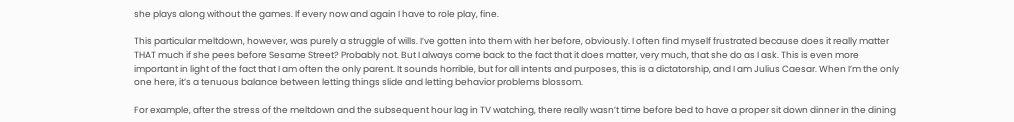she plays along without the games. If every now and again I have to role play, fine.

This particular meltdown, however, was purely a struggle of wills. I’ve gotten into them with her before, obviously. I often find myself frustrated because does it really matter THAT much if she pees before Sesame Street? Probably not. But I always come back to the fact that it does matter, very much, that she do as I ask. This is even more important in light of the fact that I am often the only parent. It sounds horrible, but for all intents and purposes, this is a dictatorship, and I am Julius Caesar. When I’m the only one here, it’s a tenuous balance between letting things slide and letting behavior problems blossom.

For example, after the stress of the meltdown and the subsequent hour lag in TV watching, there really wasn’t time before bed to have a proper sit down dinner in the dining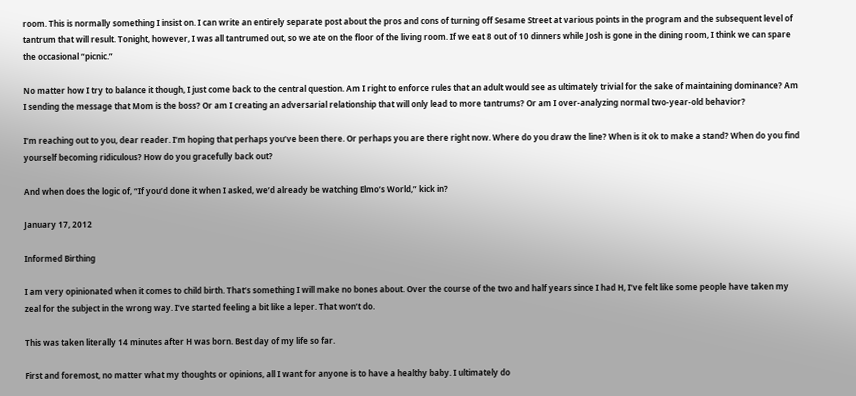room. This is normally something I insist on. I can write an entirely separate post about the pros and cons of turning off Sesame Street at various points in the program and the subsequent level of tantrum that will result. Tonight, however, I was all tantrumed out, so we ate on the floor of the living room. If we eat 8 out of 10 dinners while Josh is gone in the dining room, I think we can spare the occasional “picnic.”

No matter how I try to balance it though, I just come back to the central question. Am I right to enforce rules that an adult would see as ultimately trivial for the sake of maintaining dominance? Am I sending the message that Mom is the boss? Or am I creating an adversarial relationship that will only lead to more tantrums? Or am I over-analyzing normal two-year-old behavior?

I’m reaching out to you, dear reader. I’m hoping that perhaps you’ve been there. Or perhaps you are there right now. Where do you draw the line? When is it ok to make a stand? When do you find yourself becoming ridiculous? How do you gracefully back out?

And when does the logic of, “If you’d done it when I asked, we’d already be watching Elmo’s World,” kick in?

January 17, 2012

Informed Birthing

I am very opinionated when it comes to child birth. That’s something I will make no bones about. Over the course of the two and half years since I had H, I’ve felt like some people have taken my zeal for the subject in the wrong way. I’ve started feeling a bit like a leper. That won’t do.

This was taken literally 14 minutes after H was born. Best day of my life so far.

First and foremost, no matter what my thoughts or opinions, all I want for anyone is to have a healthy baby. I ultimately do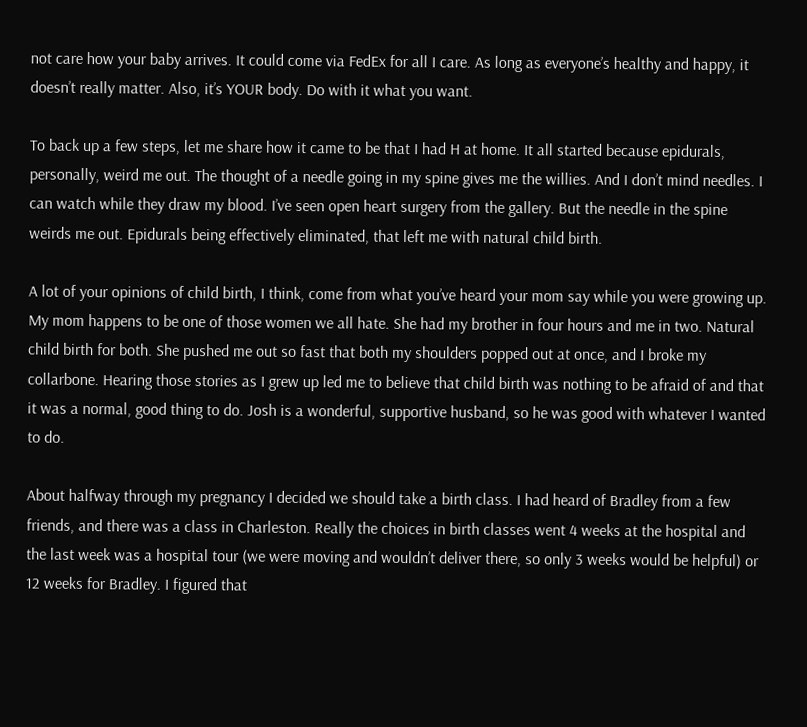not care how your baby arrives. It could come via FedEx for all I care. As long as everyone’s healthy and happy, it doesn’t really matter. Also, it’s YOUR body. Do with it what you want.

To back up a few steps, let me share how it came to be that I had H at home. It all started because epidurals, personally, weird me out. The thought of a needle going in my spine gives me the willies. And I don’t mind needles. I can watch while they draw my blood. I’ve seen open heart surgery from the gallery. But the needle in the spine weirds me out. Epidurals being effectively eliminated, that left me with natural child birth.

A lot of your opinions of child birth, I think, come from what you’ve heard your mom say while you were growing up. My mom happens to be one of those women we all hate. She had my brother in four hours and me in two. Natural child birth for both. She pushed me out so fast that both my shoulders popped out at once, and I broke my collarbone. Hearing those stories as I grew up led me to believe that child birth was nothing to be afraid of and that it was a normal, good thing to do. Josh is a wonderful, supportive husband, so he was good with whatever I wanted to do.

About halfway through my pregnancy I decided we should take a birth class. I had heard of Bradley from a few friends, and there was a class in Charleston. Really the choices in birth classes went 4 weeks at the hospital and the last week was a hospital tour (we were moving and wouldn’t deliver there, so only 3 weeks would be helpful) or 12 weeks for Bradley. I figured that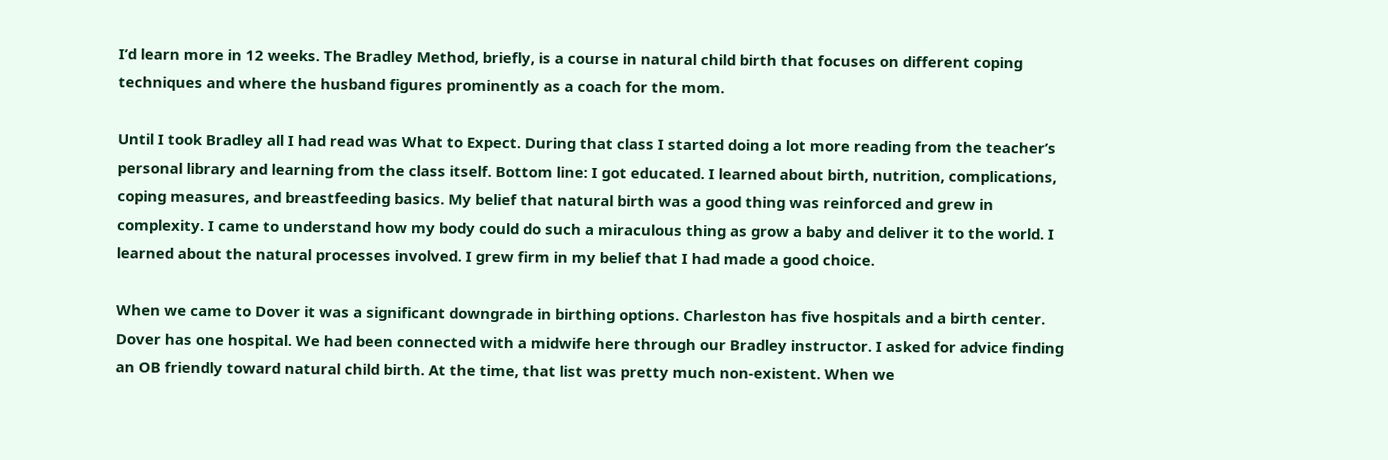I’d learn more in 12 weeks. The Bradley Method, briefly, is a course in natural child birth that focuses on different coping techniques and where the husband figures prominently as a coach for the mom.

Until I took Bradley all I had read was What to Expect. During that class I started doing a lot more reading from the teacher’s personal library and learning from the class itself. Bottom line: I got educated. I learned about birth, nutrition, complications, coping measures, and breastfeeding basics. My belief that natural birth was a good thing was reinforced and grew in complexity. I came to understand how my body could do such a miraculous thing as grow a baby and deliver it to the world. I learned about the natural processes involved. I grew firm in my belief that I had made a good choice.

When we came to Dover it was a significant downgrade in birthing options. Charleston has five hospitals and a birth center. Dover has one hospital. We had been connected with a midwife here through our Bradley instructor. I asked for advice finding an OB friendly toward natural child birth. At the time, that list was pretty much non-existent. When we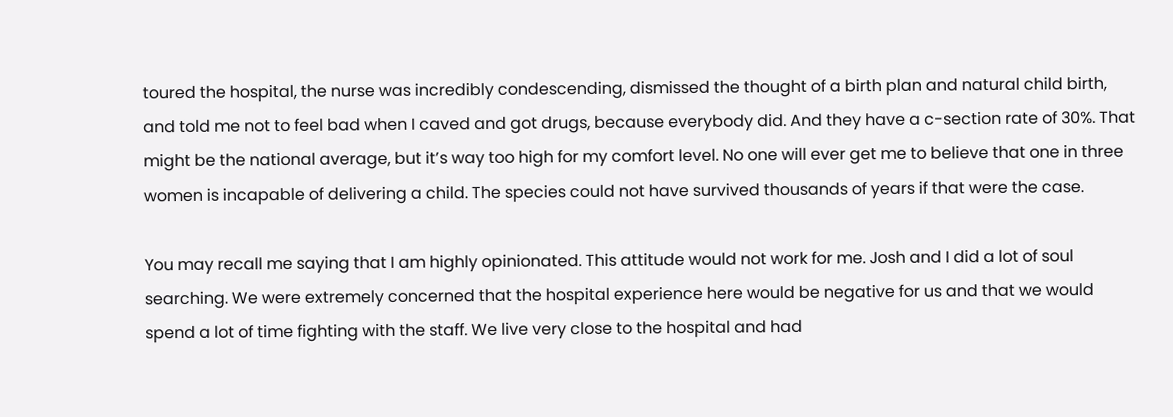toured the hospital, the nurse was incredibly condescending, dismissed the thought of a birth plan and natural child birth, and told me not to feel bad when I caved and got drugs, because everybody did. And they have a c-section rate of 30%. That might be the national average, but it’s way too high for my comfort level. No one will ever get me to believe that one in three women is incapable of delivering a child. The species could not have survived thousands of years if that were the case.

You may recall me saying that I am highly opinionated. This attitude would not work for me. Josh and I did a lot of soul searching. We were extremely concerned that the hospital experience here would be negative for us and that we would spend a lot of time fighting with the staff. We live very close to the hospital and had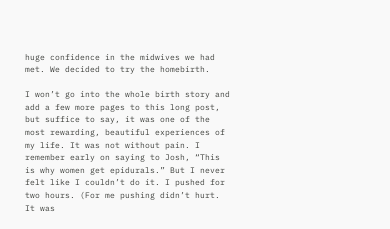huge confidence in the midwives we had met. We decided to try the homebirth.

I won’t go into the whole birth story and add a few more pages to this long post, but suffice to say, it was one of the most rewarding, beautiful experiences of my life. It was not without pain. I remember early on saying to Josh, “This is why women get epidurals.” But I never felt like I couldn’t do it. I pushed for two hours. (For me pushing didn’t hurt. It was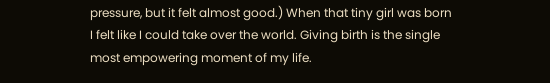pressure, but it felt almost good.) When that tiny girl was born I felt like I could take over the world. Giving birth is the single most empowering moment of my life.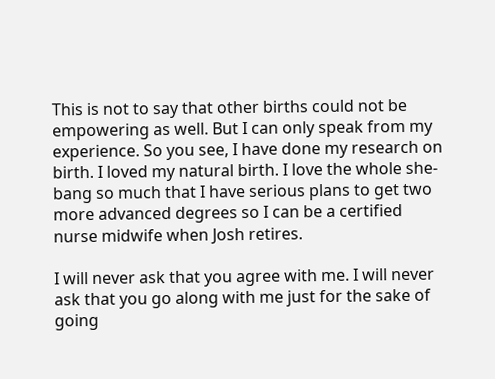This is not to say that other births could not be empowering as well. But I can only speak from my experience. So you see, I have done my research on birth. I loved my natural birth. I love the whole she-bang so much that I have serious plans to get two more advanced degrees so I can be a certified nurse midwife when Josh retires.

I will never ask that you agree with me. I will never ask that you go along with me just for the sake of going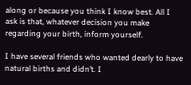along or because you think I know best. All I ask is that, whatever decision you make regarding your birth, inform yourself.

I have several friends who wanted dearly to have natural births and didn’t. I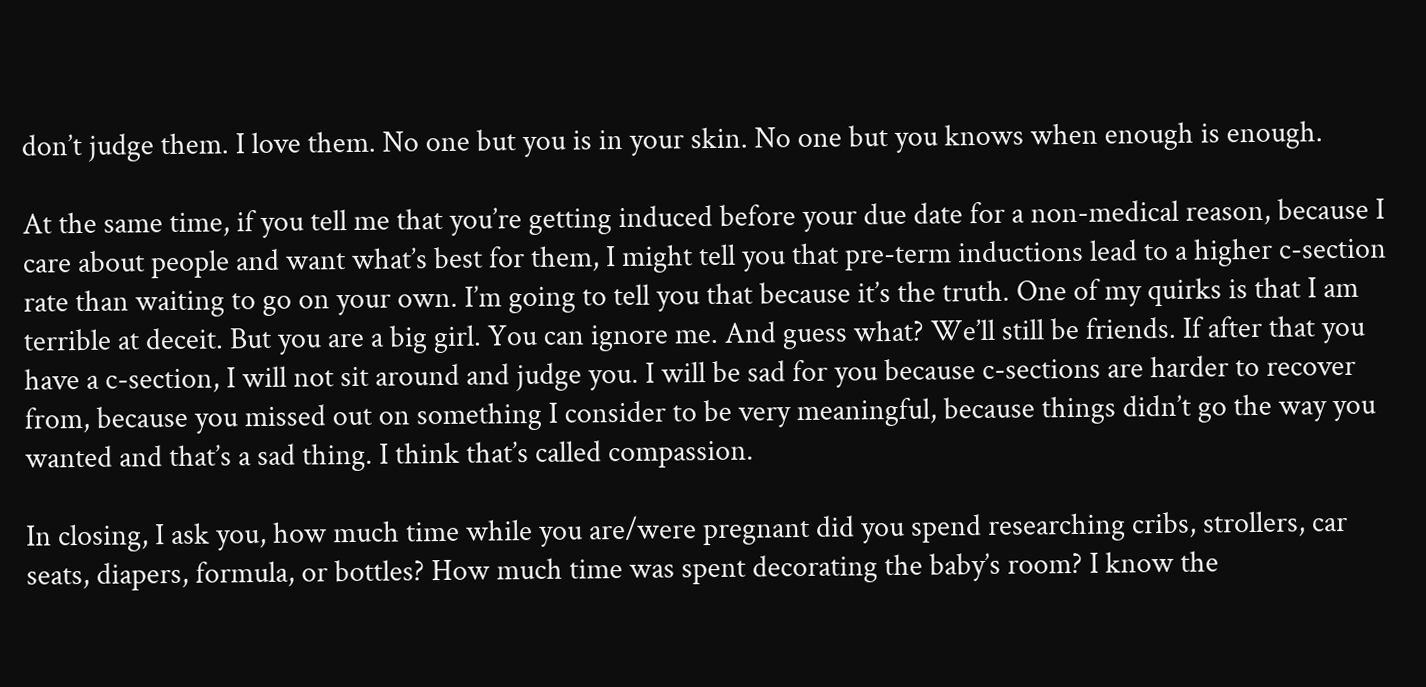don’t judge them. I love them. No one but you is in your skin. No one but you knows when enough is enough.

At the same time, if you tell me that you’re getting induced before your due date for a non-medical reason, because I care about people and want what’s best for them, I might tell you that pre-term inductions lead to a higher c-section rate than waiting to go on your own. I’m going to tell you that because it’s the truth. One of my quirks is that I am terrible at deceit. But you are a big girl. You can ignore me. And guess what? We’ll still be friends. If after that you have a c-section, I will not sit around and judge you. I will be sad for you because c-sections are harder to recover from, because you missed out on something I consider to be very meaningful, because things didn’t go the way you wanted and that’s a sad thing. I think that’s called compassion.

In closing, I ask you, how much time while you are/were pregnant did you spend researching cribs, strollers, car seats, diapers, formula, or bottles? How much time was spent decorating the baby’s room? I know the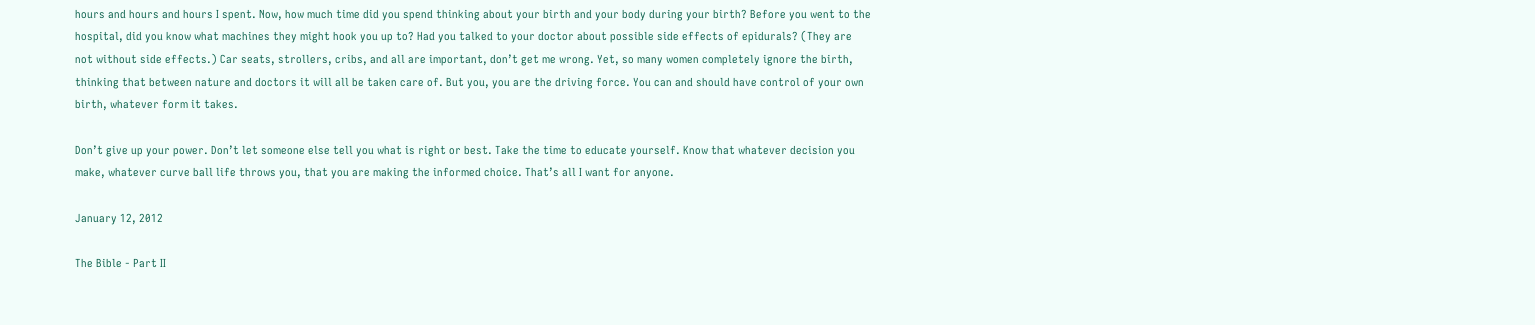hours and hours and hours I spent. Now, how much time did you spend thinking about your birth and your body during your birth? Before you went to the hospital, did you know what machines they might hook you up to? Had you talked to your doctor about possible side effects of epidurals? (They are not without side effects.) Car seats, strollers, cribs, and all are important, don’t get me wrong. Yet, so many women completely ignore the birth, thinking that between nature and doctors it will all be taken care of. But you, you are the driving force. You can and should have control of your own birth, whatever form it takes.

Don’t give up your power. Don’t let someone else tell you what is right or best. Take the time to educate yourself. Know that whatever decision you make, whatever curve ball life throws you, that you are making the informed choice. That’s all I want for anyone.

January 12, 2012

The Bible - Part II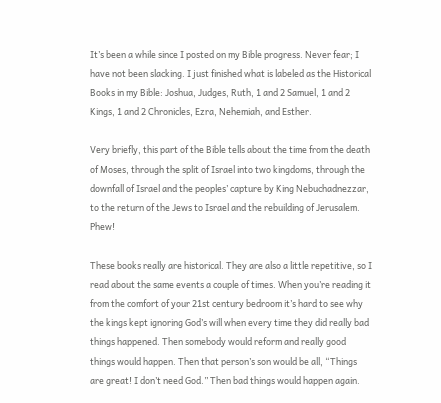It’s been a while since I posted on my Bible progress. Never fear; I have not been slacking. I just finished what is labeled as the Historical Books in my Bible: Joshua, Judges, Ruth, 1 and 2 Samuel, 1 and 2 Kings, 1 and 2 Chronicles, Ezra, Nehemiah, and Esther.

Very briefly, this part of the Bible tells about the time from the death of Moses, through the split of Israel into two kingdoms, through the downfall of Israel and the peoples’ capture by King Nebuchadnezzar, to the return of the Jews to Israel and the rebuilding of Jerusalem. Phew!

These books really are historical. They are also a little repetitive, so I read about the same events a couple of times. When you’re reading it from the comfort of your 21st century bedroom it’s hard to see why the kings kept ignoring God’s will when every time they did really bad things happened. Then somebody would reform and really good things would happen. Then that person’s son would be all, “Things are great! I don’t need God.” Then bad things would happen again.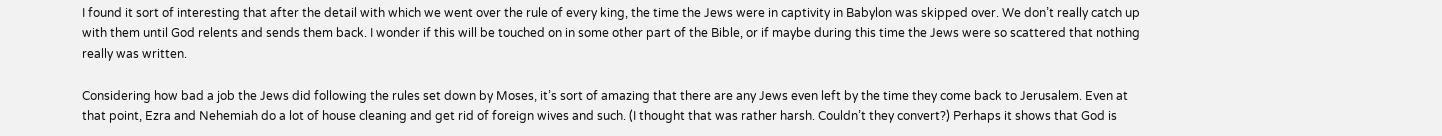I found it sort of interesting that after the detail with which we went over the rule of every king, the time the Jews were in captivity in Babylon was skipped over. We don’t really catch up with them until God relents and sends them back. I wonder if this will be touched on in some other part of the Bible, or if maybe during this time the Jews were so scattered that nothing really was written.

Considering how bad a job the Jews did following the rules set down by Moses, it’s sort of amazing that there are any Jews even left by the time they come back to Jerusalem. Even at that point, Ezra and Nehemiah do a lot of house cleaning and get rid of foreign wives and such. (I thought that was rather harsh. Couldn’t they convert?) Perhaps it shows that God is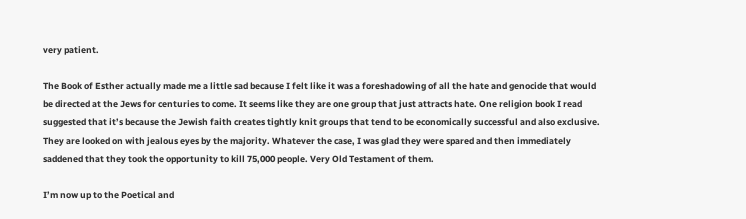very patient.

The Book of Esther actually made me a little sad because I felt like it was a foreshadowing of all the hate and genocide that would be directed at the Jews for centuries to come. It seems like they are one group that just attracts hate. One religion book I read suggested that it’s because the Jewish faith creates tightly knit groups that tend to be economically successful and also exclusive. They are looked on with jealous eyes by the majority. Whatever the case, I was glad they were spared and then immediately saddened that they took the opportunity to kill 75,000 people. Very Old Testament of them.

I’m now up to the Poetical and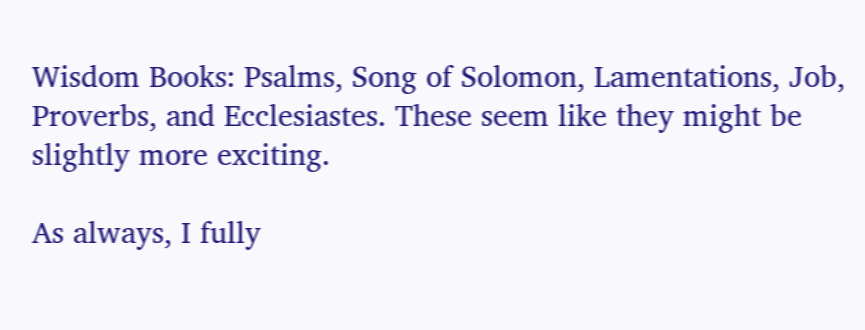Wisdom Books: Psalms, Song of Solomon, Lamentations, Job, Proverbs, and Ecclesiastes. These seem like they might be slightly more exciting.

As always, I fully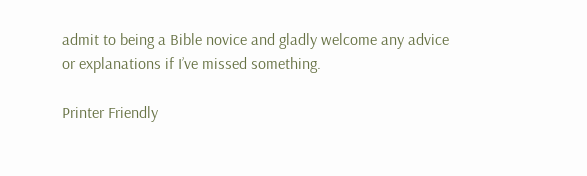admit to being a Bible novice and gladly welcome any advice or explanations if I’ve missed something.

Printer Friendly